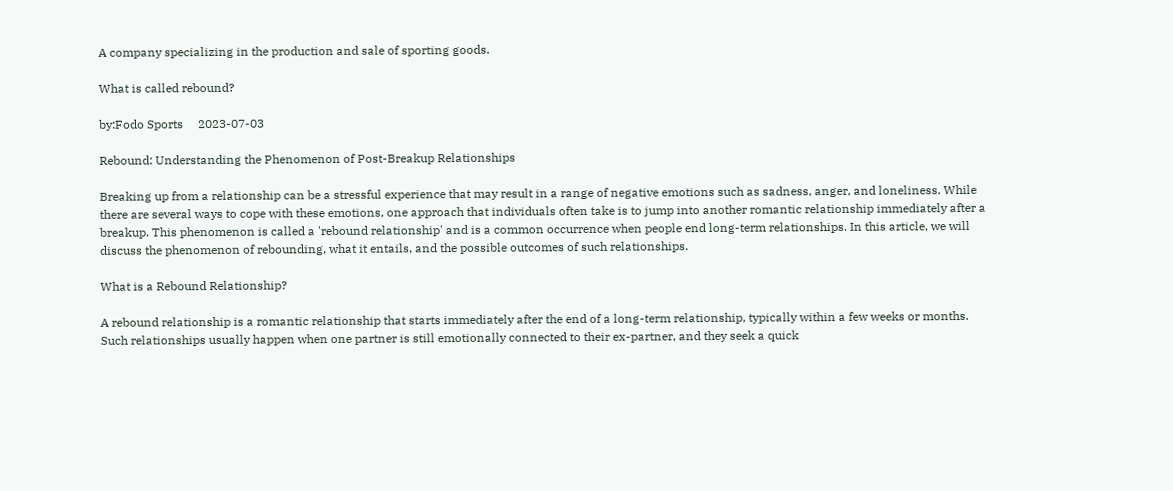A company specializing in the production and sale of sporting goods.

What is called rebound?

by:Fodo Sports     2023-07-03

Rebound: Understanding the Phenomenon of Post-Breakup Relationships

Breaking up from a relationship can be a stressful experience that may result in a range of negative emotions such as sadness, anger, and loneliness. While there are several ways to cope with these emotions, one approach that individuals often take is to jump into another romantic relationship immediately after a breakup. This phenomenon is called a 'rebound relationship' and is a common occurrence when people end long-term relationships. In this article, we will discuss the phenomenon of rebounding, what it entails, and the possible outcomes of such relationships.

What is a Rebound Relationship?

A rebound relationship is a romantic relationship that starts immediately after the end of a long-term relationship, typically within a few weeks or months. Such relationships usually happen when one partner is still emotionally connected to their ex-partner, and they seek a quick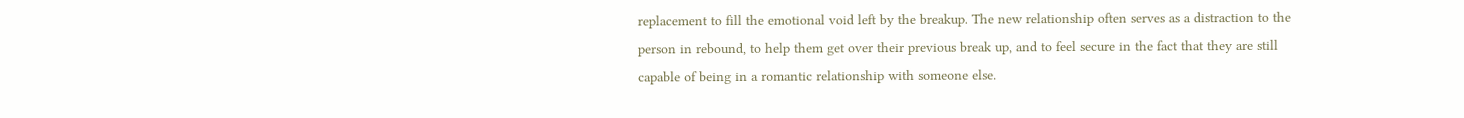replacement to fill the emotional void left by the breakup. The new relationship often serves as a distraction to the person in rebound, to help them get over their previous break up, and to feel secure in the fact that they are still capable of being in a romantic relationship with someone else.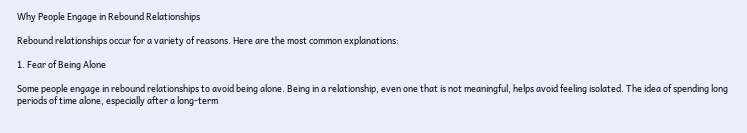Why People Engage in Rebound Relationships

Rebound relationships occur for a variety of reasons. Here are the most common explanations:

1. Fear of Being Alone

Some people engage in rebound relationships to avoid being alone. Being in a relationship, even one that is not meaningful, helps avoid feeling isolated. The idea of spending long periods of time alone, especially after a long-term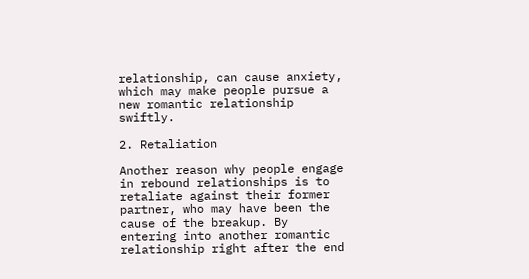relationship, can cause anxiety, which may make people pursue a new romantic relationship swiftly.

2. Retaliation

Another reason why people engage in rebound relationships is to retaliate against their former partner, who may have been the cause of the breakup. By entering into another romantic relationship right after the end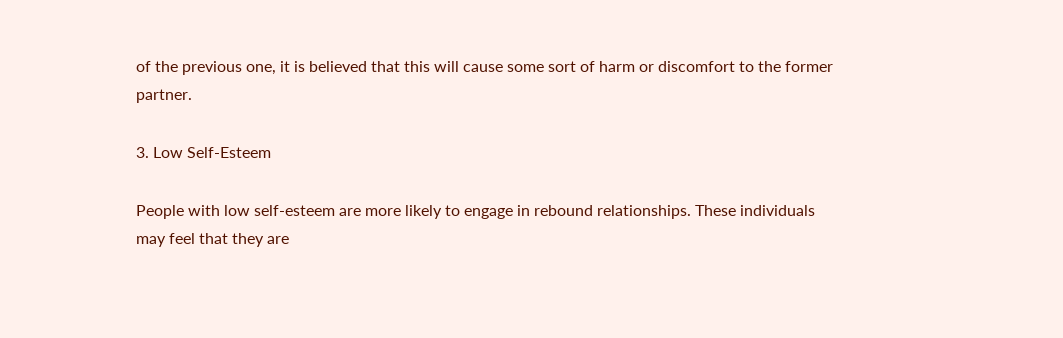of the previous one, it is believed that this will cause some sort of harm or discomfort to the former partner.

3. Low Self-Esteem

People with low self-esteem are more likely to engage in rebound relationships. These individuals may feel that they are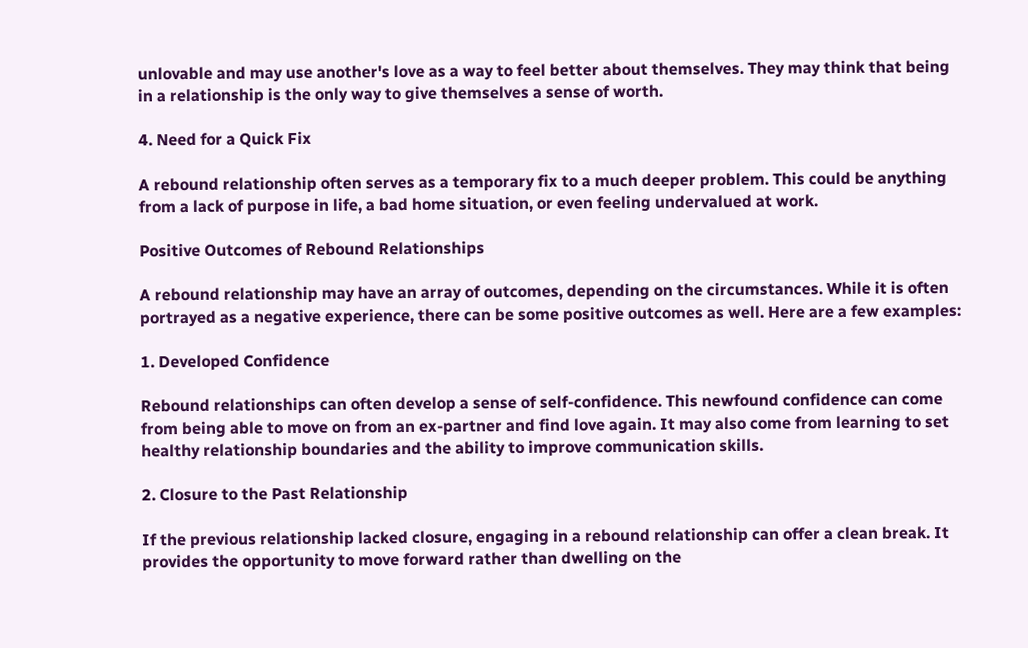unlovable and may use another's love as a way to feel better about themselves. They may think that being in a relationship is the only way to give themselves a sense of worth.

4. Need for a Quick Fix

A rebound relationship often serves as a temporary fix to a much deeper problem. This could be anything from a lack of purpose in life, a bad home situation, or even feeling undervalued at work.

Positive Outcomes of Rebound Relationships

A rebound relationship may have an array of outcomes, depending on the circumstances. While it is often portrayed as a negative experience, there can be some positive outcomes as well. Here are a few examples:

1. Developed Confidence

Rebound relationships can often develop a sense of self-confidence. This newfound confidence can come from being able to move on from an ex-partner and find love again. It may also come from learning to set healthy relationship boundaries and the ability to improve communication skills.

2. Closure to the Past Relationship

If the previous relationship lacked closure, engaging in a rebound relationship can offer a clean break. It provides the opportunity to move forward rather than dwelling on the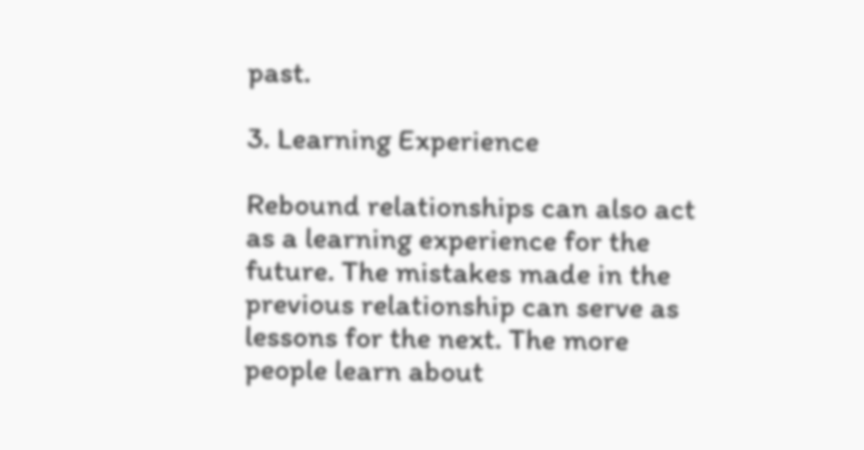past.

3. Learning Experience

Rebound relationships can also act as a learning experience for the future. The mistakes made in the previous relationship can serve as lessons for the next. The more people learn about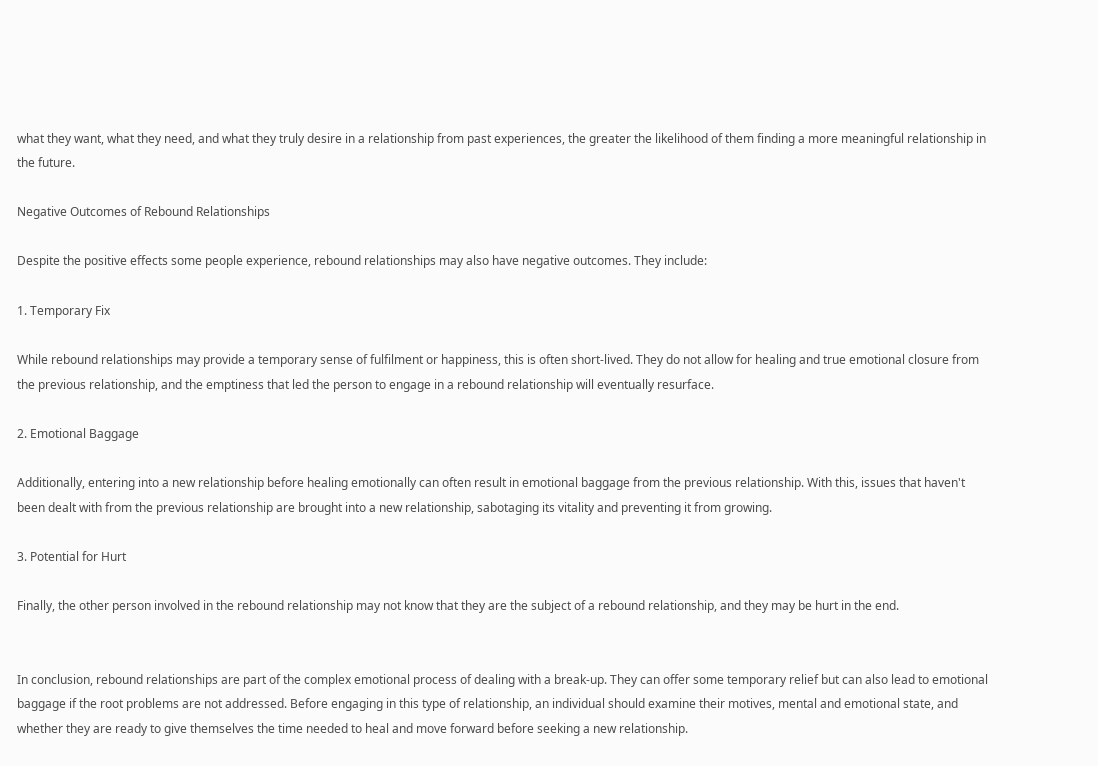what they want, what they need, and what they truly desire in a relationship from past experiences, the greater the likelihood of them finding a more meaningful relationship in the future.

Negative Outcomes of Rebound Relationships

Despite the positive effects some people experience, rebound relationships may also have negative outcomes. They include:

1. Temporary Fix

While rebound relationships may provide a temporary sense of fulfilment or happiness, this is often short-lived. They do not allow for healing and true emotional closure from the previous relationship, and the emptiness that led the person to engage in a rebound relationship will eventually resurface.

2. Emotional Baggage

Additionally, entering into a new relationship before healing emotionally can often result in emotional baggage from the previous relationship. With this, issues that haven't been dealt with from the previous relationship are brought into a new relationship, sabotaging its vitality and preventing it from growing.

3. Potential for Hurt

Finally, the other person involved in the rebound relationship may not know that they are the subject of a rebound relationship, and they may be hurt in the end.


In conclusion, rebound relationships are part of the complex emotional process of dealing with a break-up. They can offer some temporary relief but can also lead to emotional baggage if the root problems are not addressed. Before engaging in this type of relationship, an individual should examine their motives, mental and emotional state, and whether they are ready to give themselves the time needed to heal and move forward before seeking a new relationship.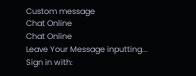Custom message
Chat Online
Chat Online
Leave Your Message inputting...
Sign in with: